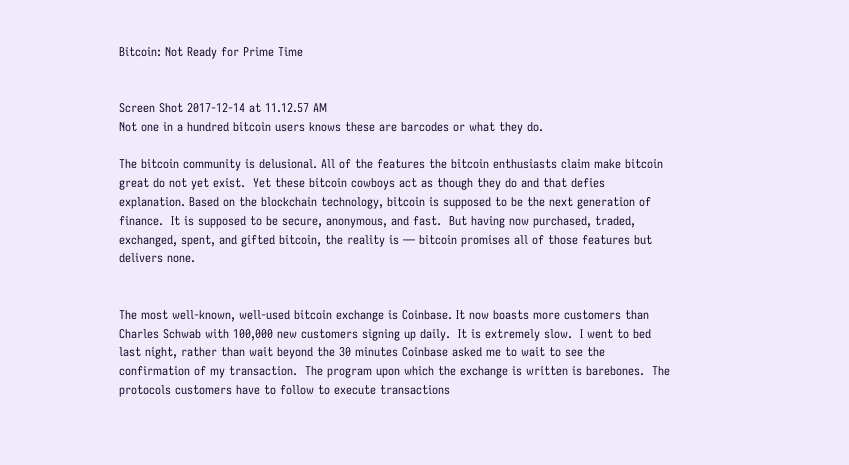Bitcoin: Not Ready for Prime Time


Screen Shot 2017-12-14 at 11.12.57 AM
Not one in a hundred bitcoin users knows these are barcodes or what they do.

The bitcoin community is delusional. All of the features the bitcoin enthusiasts claim make bitcoin great do not yet exist.  Yet these bitcoin cowboys act as though they do and that defies explanation. Based on the blockchain technology, bitcoin is supposed to be the next generation of finance.  It is supposed to be secure, anonymous, and fast.  But having now purchased, traded, exchanged, spent, and gifted bitcoin, the reality is — bitcoin promises all of those features but delivers none.


The most well-known, well-used bitcoin exchange is Coinbase. It now boasts more customers than Charles Schwab with 100,000 new customers signing up daily.  It is extremely slow.  I went to bed last night, rather than wait beyond the 30 minutes Coinbase asked me to wait to see the confirmation of my transaction.  The program upon which the exchange is written is barebones.  The protocols customers have to follow to execute transactions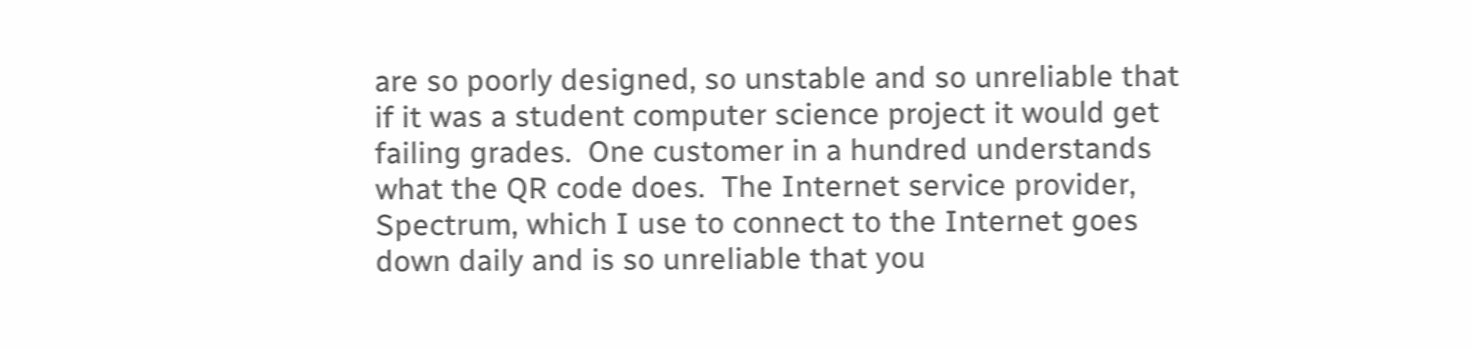are so poorly designed, so unstable and so unreliable that if it was a student computer science project it would get failing grades.  One customer in a hundred understands what the QR code does.  The Internet service provider, Spectrum, which I use to connect to the Internet goes down daily and is so unreliable that you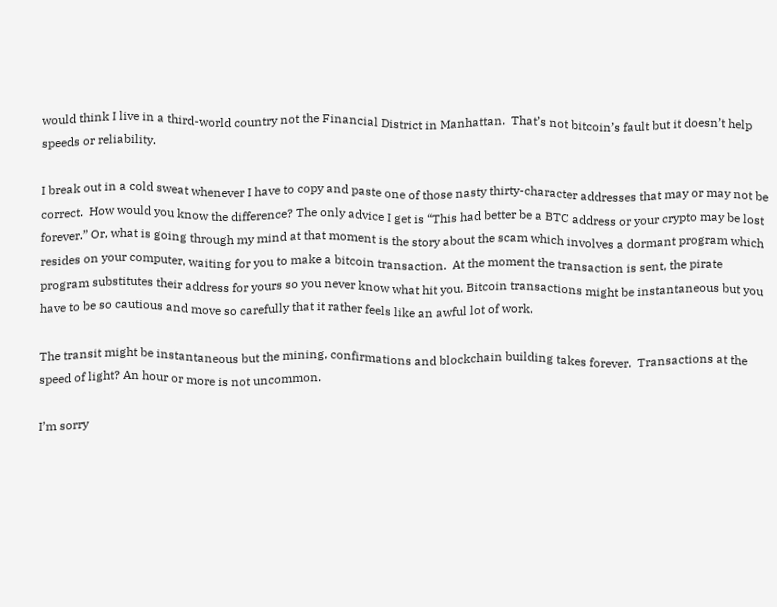would think I live in a third-world country not the Financial District in Manhattan.  That’s not bitcoin’s fault but it doesn’t help speeds or reliability.

I break out in a cold sweat whenever I have to copy and paste one of those nasty thirty-character addresses that may or may not be correct.  How would you know the difference? The only advice I get is “This had better be a BTC address or your crypto may be lost forever.” Or, what is going through my mind at that moment is the story about the scam which involves a dormant program which resides on your computer, waiting for you to make a bitcoin transaction.  At the moment the transaction is sent, the pirate program substitutes their address for yours so you never know what hit you. Bitcoin transactions might be instantaneous but you have to be so cautious and move so carefully that it rather feels like an awful lot of work.

The transit might be instantaneous but the mining, confirmations and blockchain building takes forever.  Transactions at the speed of light? An hour or more is not uncommon.

I’m sorry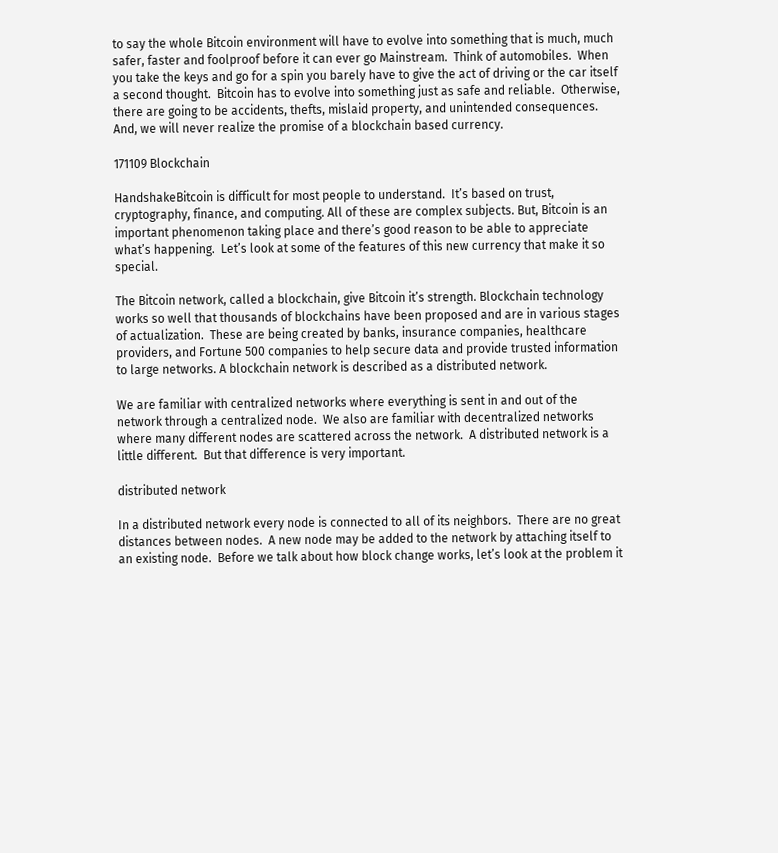to say the whole Bitcoin environment will have to evolve into something that is much, much safer, faster and foolproof before it can ever go Mainstream.  Think of automobiles.  When you take the keys and go for a spin you barely have to give the act of driving or the car itself a second thought.  Bitcoin has to evolve into something just as safe and reliable.  Otherwise, there are going to be accidents, thefts, mislaid property, and unintended consequences.  And, we will never realize the promise of a blockchain based currency.

171109 Blockchain

HandshakeBitcoin is difficult for most people to understand.  It’s based on trust, cryptography, finance, and computing. All of these are complex subjects. But, Bitcoin is an important phenomenon taking place and there’s good reason to be able to appreciate what’s happening.  Let’s look at some of the features of this new currency that make it so special.

The Bitcoin network, called a blockchain, give Bitcoin it’s strength. Blockchain technology works so well that thousands of blockchains have been proposed and are in various stages of actualization.  These are being created by banks, insurance companies, healthcare providers, and Fortune 500 companies to help secure data and provide trusted information to large networks. A blockchain network is described as a distributed network.

We are familiar with centralized networks where everything is sent in and out of the network through a centralized node.  We also are familiar with decentralized networks where many different nodes are scattered across the network.  A distributed network is a little different.  But that difference is very important.

distributed network

In a distributed network every node is connected to all of its neighbors.  There are no great distances between nodes.  A new node may be added to the network by attaching itself to an existing node.  Before we talk about how block change works, let’s look at the problem it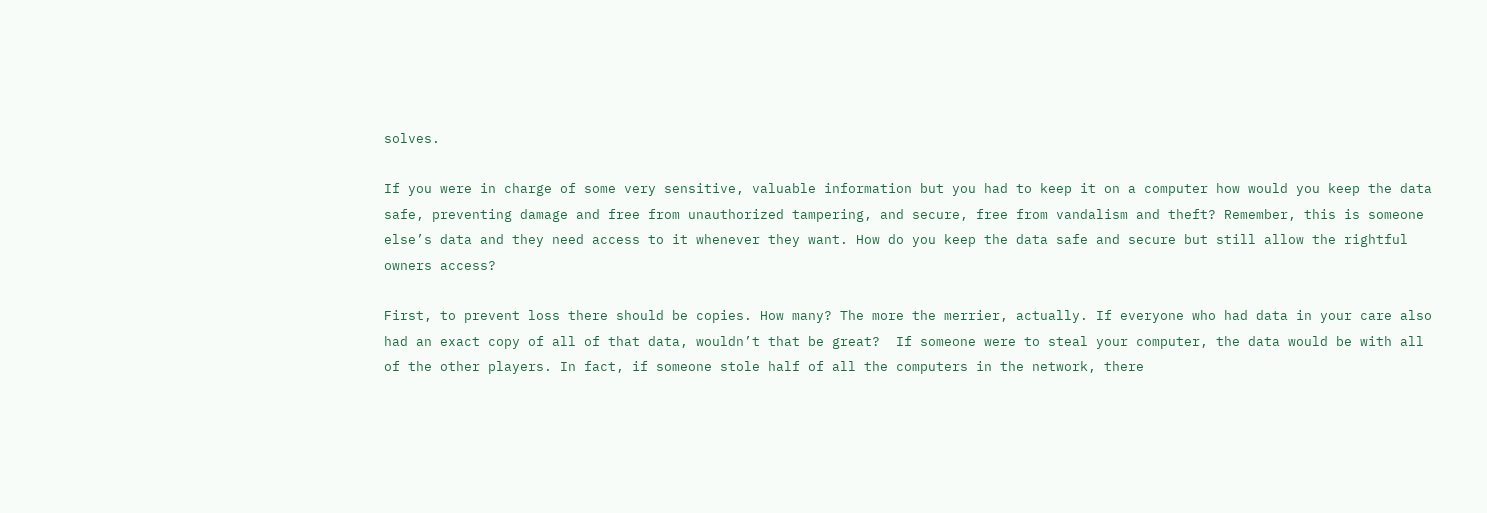solves.

If you were in charge of some very sensitive, valuable information but you had to keep it on a computer how would you keep the data safe, preventing damage and free from unauthorized tampering, and secure, free from vandalism and theft? Remember, this is someone else’s data and they need access to it whenever they want. How do you keep the data safe and secure but still allow the rightful owners access?

First, to prevent loss there should be copies. How many? The more the merrier, actually. If everyone who had data in your care also had an exact copy of all of that data, wouldn’t that be great?  If someone were to steal your computer, the data would be with all of the other players. In fact, if someone stole half of all the computers in the network, there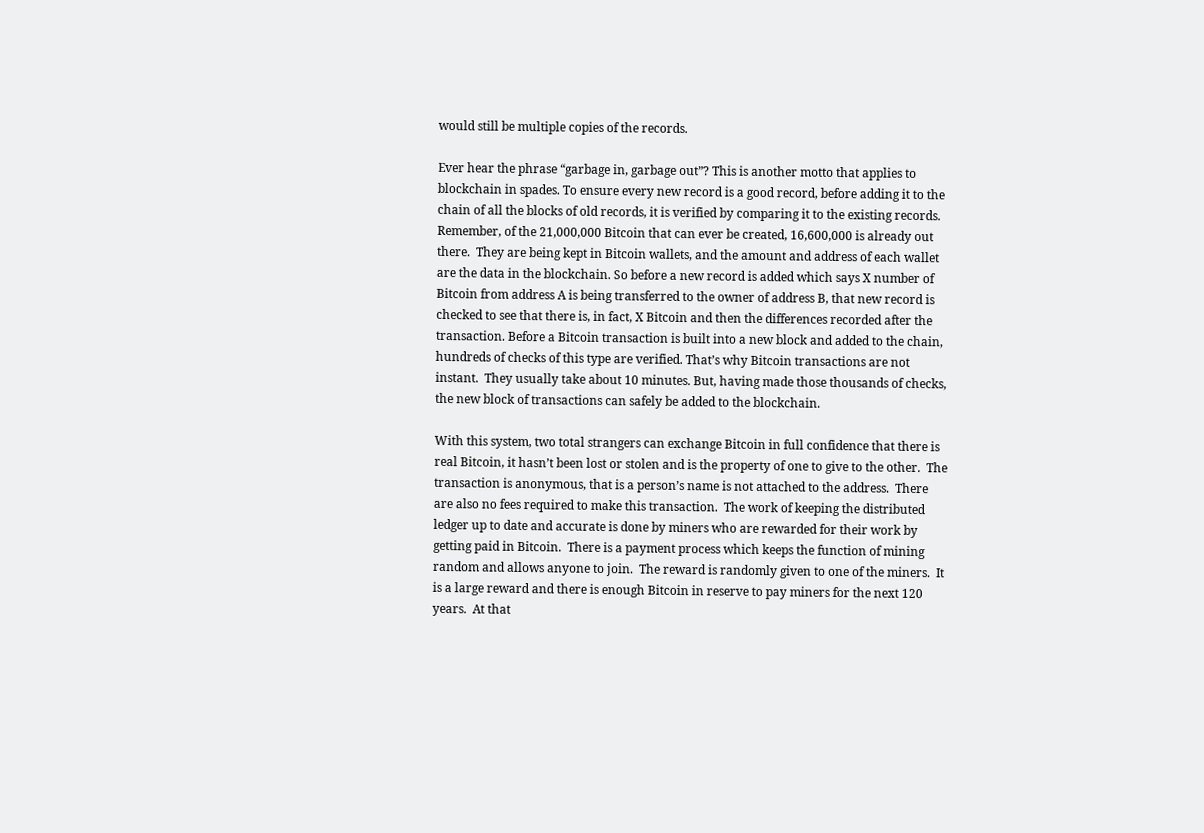would still be multiple copies of the records.

Ever hear the phrase “garbage in, garbage out”? This is another motto that applies to blockchain in spades. To ensure every new record is a good record, before adding it to the chain of all the blocks of old records, it is verified by comparing it to the existing records. Remember, of the 21,000,000 Bitcoin that can ever be created, 16,600,000 is already out there.  They are being kept in Bitcoin wallets, and the amount and address of each wallet are the data in the blockchain. So before a new record is added which says X number of Bitcoin from address A is being transferred to the owner of address B, that new record is checked to see that there is, in fact, X Bitcoin and then the differences recorded after the transaction. Before a Bitcoin transaction is built into a new block and added to the chain, hundreds of checks of this type are verified. That’s why Bitcoin transactions are not instant.  They usually take about 10 minutes. But, having made those thousands of checks, the new block of transactions can safely be added to the blockchain.

With this system, two total strangers can exchange Bitcoin in full confidence that there is real Bitcoin, it hasn’t been lost or stolen and is the property of one to give to the other.  The transaction is anonymous, that is a person’s name is not attached to the address.  There are also no fees required to make this transaction.  The work of keeping the distributed ledger up to date and accurate is done by miners who are rewarded for their work by getting paid in Bitcoin.  There is a payment process which keeps the function of mining random and allows anyone to join.  The reward is randomly given to one of the miners.  It is a large reward and there is enough Bitcoin in reserve to pay miners for the next 120 years.  At that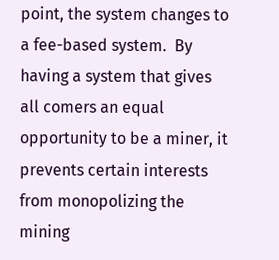point, the system changes to a fee-based system.  By having a system that gives all comers an equal opportunity to be a miner, it prevents certain interests from monopolizing the mining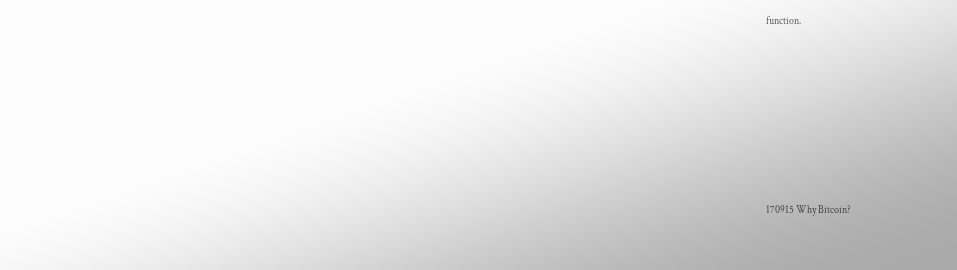function.








170915 Why Bitcoin?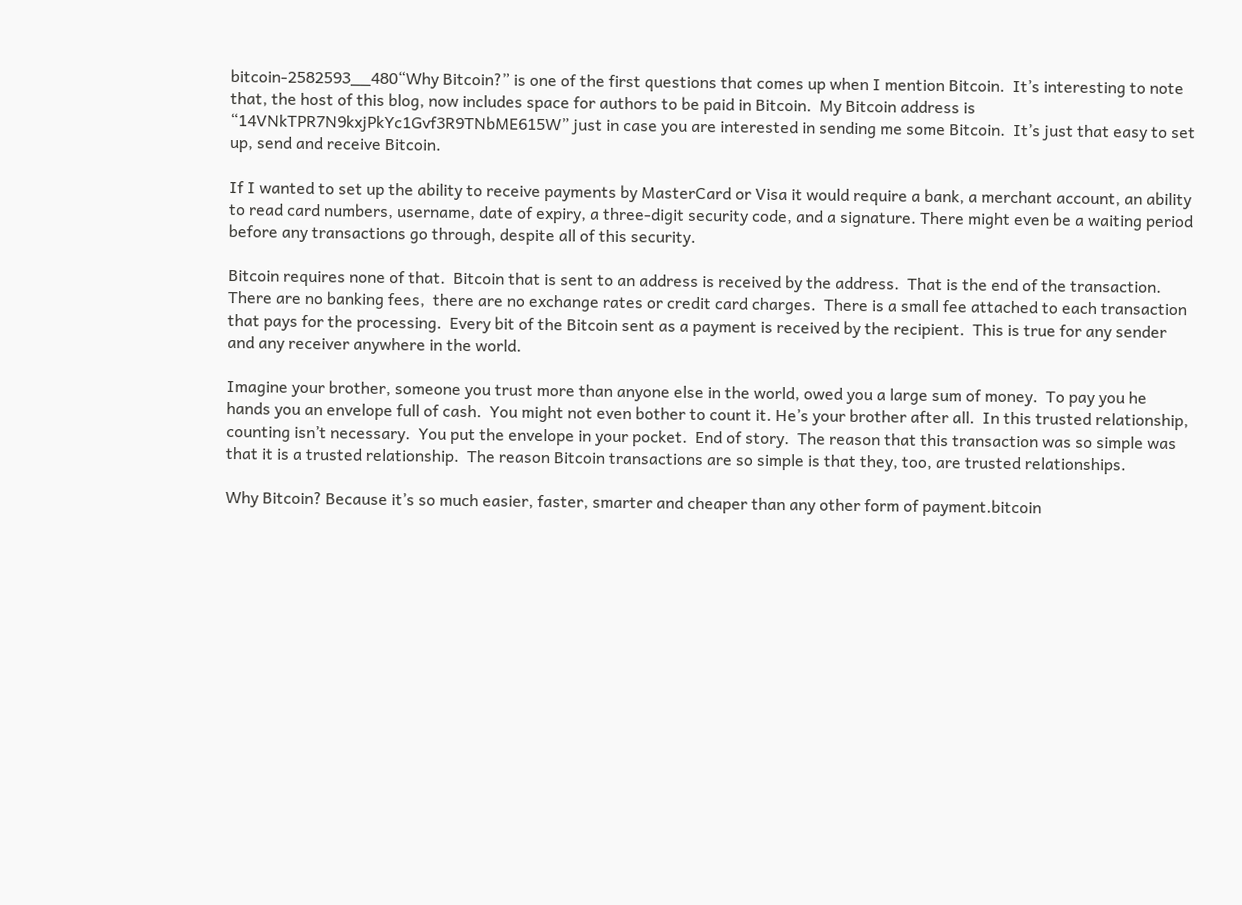bitcoin-2582593__480“Why Bitcoin?” is one of the first questions that comes up when I mention Bitcoin.  It’s interesting to note that, the host of this blog, now includes space for authors to be paid in Bitcoin.  My Bitcoin address is “14VNkTPR7N9kxjPkYc1Gvf3R9TNbME615W” just in case you are interested in sending me some Bitcoin.  It’s just that easy to set up, send and receive Bitcoin.

If I wanted to set up the ability to receive payments by MasterCard or Visa it would require a bank, a merchant account, an ability to read card numbers, username, date of expiry, a three-digit security code, and a signature. There might even be a waiting period before any transactions go through, despite all of this security.

Bitcoin requires none of that.  Bitcoin that is sent to an address is received by the address.  That is the end of the transaction.   There are no banking fees,  there are no exchange rates or credit card charges.  There is a small fee attached to each transaction that pays for the processing.  Every bit of the Bitcoin sent as a payment is received by the recipient.  This is true for any sender and any receiver anywhere in the world.

Imagine your brother, someone you trust more than anyone else in the world, owed you a large sum of money.  To pay you he hands you an envelope full of cash.  You might not even bother to count it. He’s your brother after all.  In this trusted relationship, counting isn’t necessary.  You put the envelope in your pocket.  End of story.  The reason that this transaction was so simple was that it is a trusted relationship.  The reason Bitcoin transactions are so simple is that they, too, are trusted relationships.

Why Bitcoin? Because it’s so much easier, faster, smarter and cheaper than any other form of payment.bitcoin